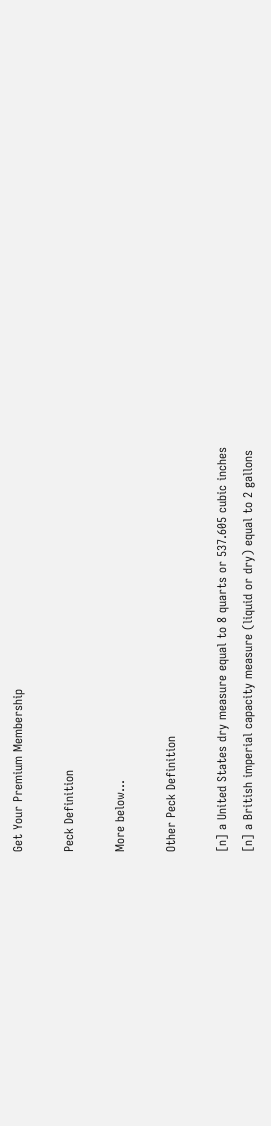Get Your Premium Membership

Peck Definition

More below...

Other Peck Definition

[n] a United States dry measure equal to 8 quarts or 537.605 cubic inches
[n] a British imperial capacity measure (liquid or dry) equal to 2 gallons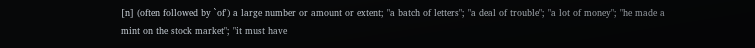[n] (often followed by `of') a large number or amount or extent; "a batch of letters"; "a deal of trouble"; "a lot of money"; "he made a mint on the stock market"; "it must have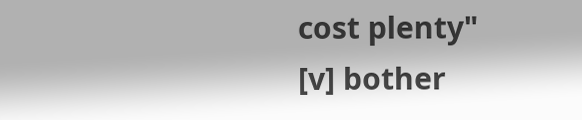cost plenty"
[v] bother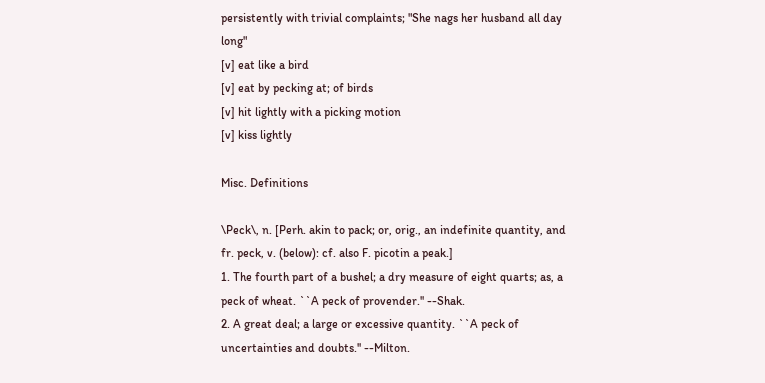persistently with trivial complaints; "She nags her husband all day long"
[v] eat like a bird
[v] eat by pecking at; of birds
[v] hit lightly with a picking motion
[v] kiss lightly

Misc. Definitions

\Peck\, n. [Perh. akin to pack; or, orig., an indefinite quantity, and fr. peck, v. (below): cf. also F. picotin a peak.]
1. The fourth part of a bushel; a dry measure of eight quarts; as, a peck of wheat. ``A peck of provender.'' --Shak.
2. A great deal; a large or excessive quantity. ``A peck of uncertainties and doubts.'' --Milton.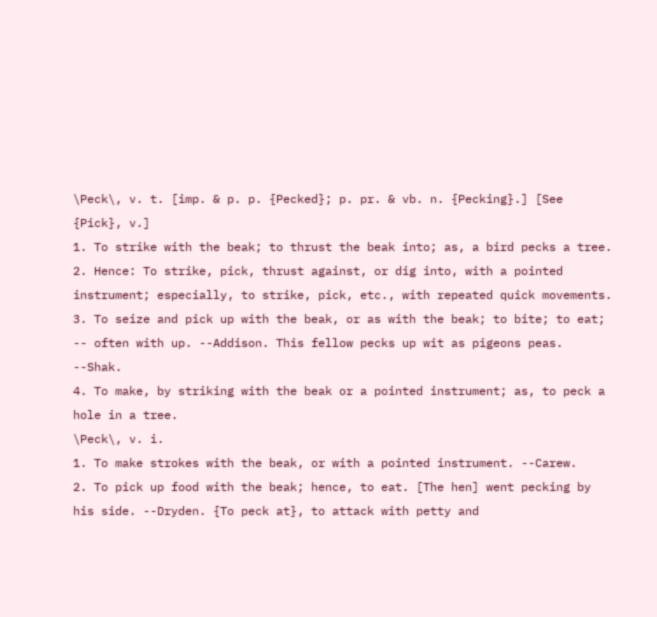\Peck\, v. t. [imp. & p. p. {Pecked}; p. pr. & vb. n. {Pecking}.] [See {Pick}, v.]
1. To strike with the beak; to thrust the beak into; as, a bird pecks a tree.
2. Hence: To strike, pick, thrust against, or dig into, with a pointed instrument; especially, to strike, pick, etc., with repeated quick movements.
3. To seize and pick up with the beak, or as with the beak; to bite; to eat; -- often with up. --Addison. This fellow pecks up wit as pigeons peas. --Shak.
4. To make, by striking with the beak or a pointed instrument; as, to peck a hole in a tree.
\Peck\, v. i.
1. To make strokes with the beak, or with a pointed instrument. --Carew.
2. To pick up food with the beak; hence, to eat. [The hen] went pecking by his side. --Dryden. {To peck at}, to attack with petty and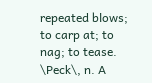repeated blows; to carp at; to nag; to tease.
\Peck\, n. A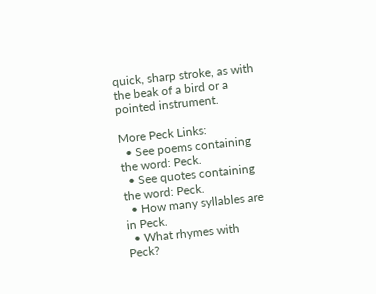quick, sharp stroke, as with the beak of a bird or a pointed instrument.

More Peck Links:
  • See poems containing the word: Peck.
  • See quotes containing the word: Peck.
  • How many syllables are in Peck.
  • What rhymes with Peck?